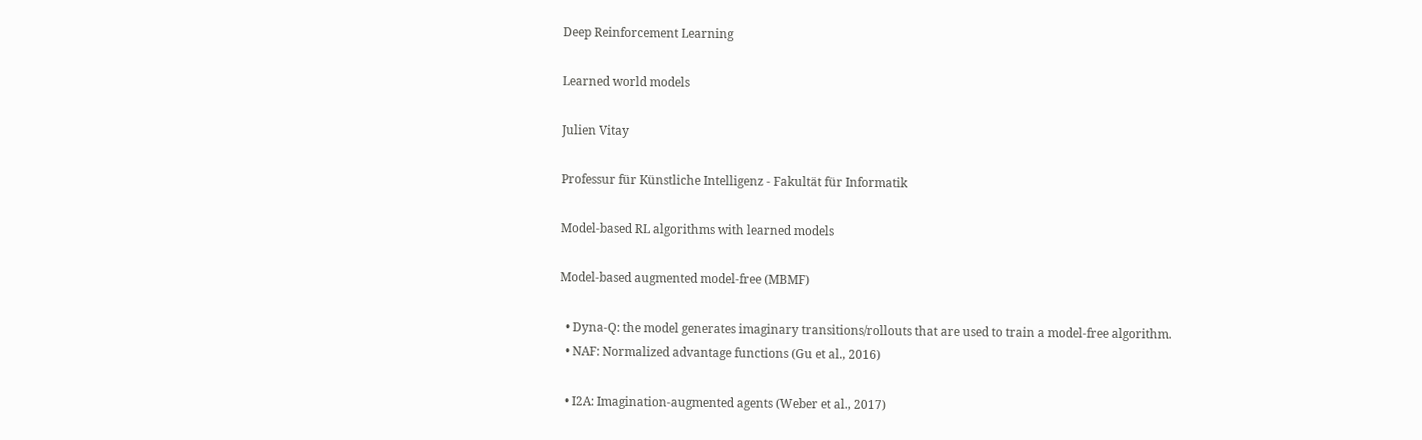Deep Reinforcement Learning

Learned world models

Julien Vitay

Professur für Künstliche Intelligenz - Fakultät für Informatik

Model-based RL algorithms with learned models

Model-based augmented model-free (MBMF)

  • Dyna-Q: the model generates imaginary transitions/rollouts that are used to train a model-free algorithm.
  • NAF: Normalized advantage functions (Gu et al., 2016)

  • I2A: Imagination-augmented agents (Weber et al., 2017)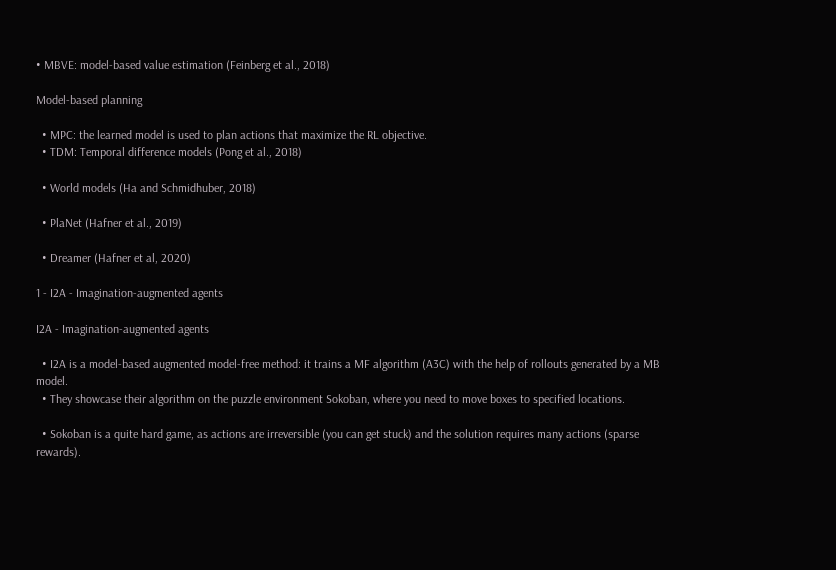• MBVE: model-based value estimation (Feinberg et al., 2018)

Model-based planning

  • MPC: the learned model is used to plan actions that maximize the RL objective.
  • TDM: Temporal difference models (Pong et al., 2018)

  • World models (Ha and Schmidhuber, 2018)

  • PlaNet (Hafner et al., 2019)

  • Dreamer (Hafner et al, 2020)

1 - I2A - Imagination-augmented agents

I2A - Imagination-augmented agents

  • I2A is a model-based augmented model-free method: it trains a MF algorithm (A3C) with the help of rollouts generated by a MB model.
  • They showcase their algorithm on the puzzle environment Sokoban, where you need to move boxes to specified locations.

  • Sokoban is a quite hard game, as actions are irreversible (you can get stuck) and the solution requires many actions (sparse rewards).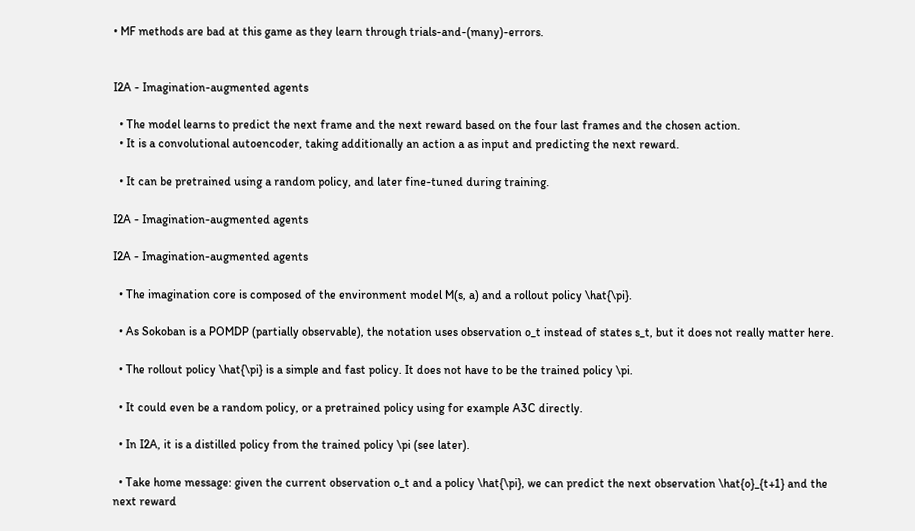• MF methods are bad at this game as they learn through trials-and-(many)-errors.


I2A - Imagination-augmented agents

  • The model learns to predict the next frame and the next reward based on the four last frames and the chosen action.
  • It is a convolutional autoencoder, taking additionally an action a as input and predicting the next reward.

  • It can be pretrained using a random policy, and later fine-tuned during training.

I2A - Imagination-augmented agents

I2A - Imagination-augmented agents

  • The imagination core is composed of the environment model M(s, a) and a rollout policy \hat{\pi}.

  • As Sokoban is a POMDP (partially observable), the notation uses observation o_t instead of states s_t, but it does not really matter here.

  • The rollout policy \hat{\pi} is a simple and fast policy. It does not have to be the trained policy \pi.

  • It could even be a random policy, or a pretrained policy using for example A3C directly.

  • In I2A, it is a distilled policy from the trained policy \pi (see later).

  • Take home message: given the current observation o_t and a policy \hat{\pi}, we can predict the next observation \hat{o}_{t+1} and the next reward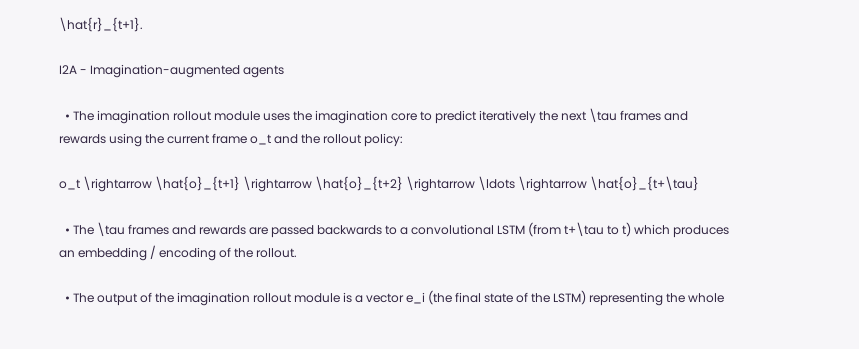\hat{r}_{t+1}.

I2A - Imagination-augmented agents

  • The imagination rollout module uses the imagination core to predict iteratively the next \tau frames and rewards using the current frame o_t and the rollout policy:

o_t \rightarrow \hat{o}_{t+1} \rightarrow \hat{o}_{t+2} \rightarrow \ldots \rightarrow \hat{o}_{t+\tau}

  • The \tau frames and rewards are passed backwards to a convolutional LSTM (from t+\tau to t) which produces an embedding / encoding of the rollout.

  • The output of the imagination rollout module is a vector e_i (the final state of the LSTM) representing the whole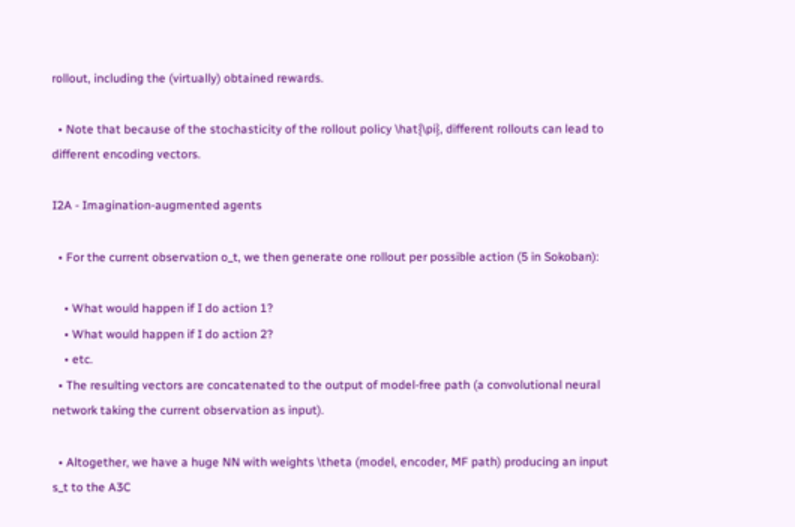rollout, including the (virtually) obtained rewards.

  • Note that because of the stochasticity of the rollout policy \hat{\pi}, different rollouts can lead to different encoding vectors.

I2A - Imagination-augmented agents

  • For the current observation o_t, we then generate one rollout per possible action (5 in Sokoban):

    • What would happen if I do action 1?
    • What would happen if I do action 2?
    • etc.
  • The resulting vectors are concatenated to the output of model-free path (a convolutional neural network taking the current observation as input).

  • Altogether, we have a huge NN with weights \theta (model, encoder, MF path) producing an input s_t to the A3C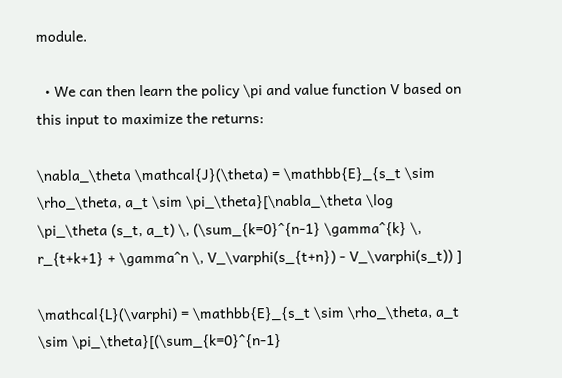module.

  • We can then learn the policy \pi and value function V based on this input to maximize the returns:

\nabla_\theta \mathcal{J}(\theta) = \mathbb{E}_{s_t \sim \rho_\theta, a_t \sim \pi_\theta}[\nabla_\theta \log \pi_\theta (s_t, a_t) \, (\sum_{k=0}^{n-1} \gamma^{k} \, r_{t+k+1} + \gamma^n \, V_\varphi(s_{t+n}) - V_\varphi(s_t)) ]

\mathcal{L}(\varphi) = \mathbb{E}_{s_t \sim \rho_\theta, a_t \sim \pi_\theta}[(\sum_{k=0}^{n-1}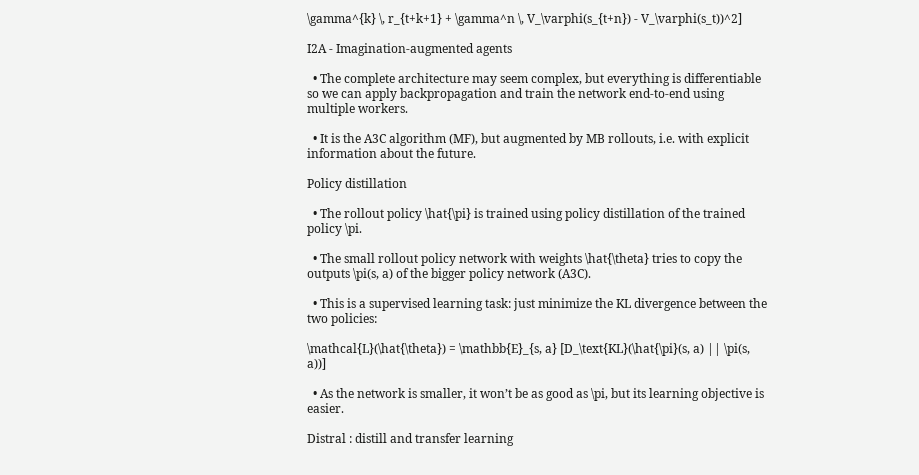\gamma^{k} \, r_{t+k+1} + \gamma^n \, V_\varphi(s_{t+n}) - V_\varphi(s_t))^2]

I2A - Imagination-augmented agents

  • The complete architecture may seem complex, but everything is differentiable so we can apply backpropagation and train the network end-to-end using multiple workers.

  • It is the A3C algorithm (MF), but augmented by MB rollouts, i.e. with explicit information about the future.

Policy distillation

  • The rollout policy \hat{\pi} is trained using policy distillation of the trained policy \pi.

  • The small rollout policy network with weights \hat{\theta} tries to copy the outputs \pi(s, a) of the bigger policy network (A3C).

  • This is a supervised learning task: just minimize the KL divergence between the two policies:

\mathcal{L}(\hat{\theta}) = \mathbb{E}_{s, a} [D_\text{KL}(\hat{\pi}(s, a) || \pi(s, a))]

  • As the network is smaller, it won’t be as good as \pi, but its learning objective is easier.

Distral : distill and transfer learning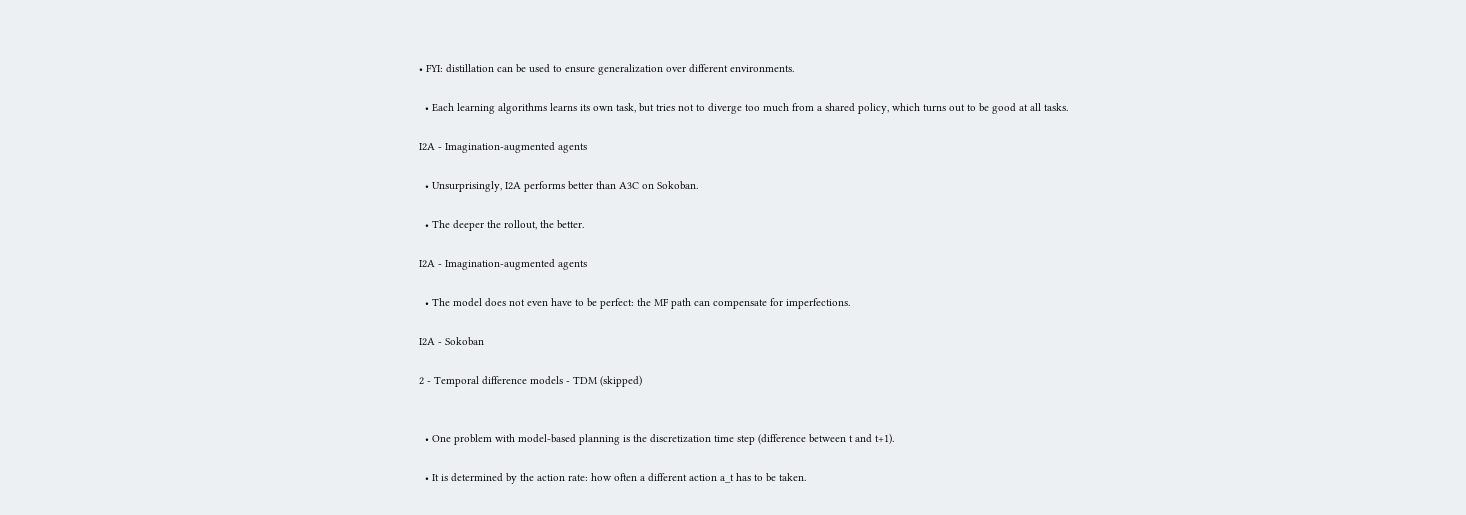• FYI: distillation can be used to ensure generalization over different environments.

  • Each learning algorithms learns its own task, but tries not to diverge too much from a shared policy, which turns out to be good at all tasks.

I2A - Imagination-augmented agents

  • Unsurprisingly, I2A performs better than A3C on Sokoban.

  • The deeper the rollout, the better.

I2A - Imagination-augmented agents

  • The model does not even have to be perfect: the MF path can compensate for imperfections.

I2A - Sokoban

2 - Temporal difference models - TDM (skipped)


  • One problem with model-based planning is the discretization time step (difference between t and t+1).

  • It is determined by the action rate: how often a different action a_t has to be taken.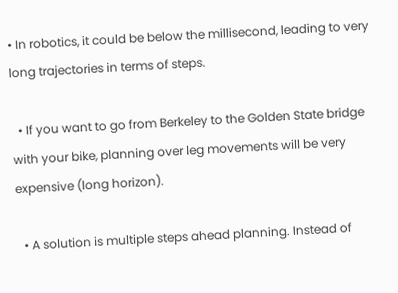• In robotics, it could be below the millisecond, leading to very long trajectories in terms of steps.

  • If you want to go from Berkeley to the Golden State bridge with your bike, planning over leg movements will be very expensive (long horizon).

  • A solution is multiple steps ahead planning. Instead of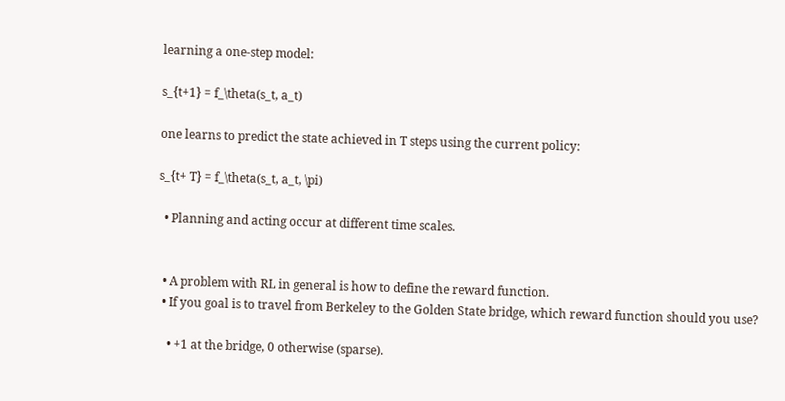learning a one-step model:

s_{t+1} = f_\theta(s_t, a_t)

one learns to predict the state achieved in T steps using the current policy:

s_{t+ T} = f_\theta(s_t, a_t, \pi)

  • Planning and acting occur at different time scales.


  • A problem with RL in general is how to define the reward function.
  • If you goal is to travel from Berkeley to the Golden State bridge, which reward function should you use?

    • +1 at the bridge, 0 otherwise (sparse).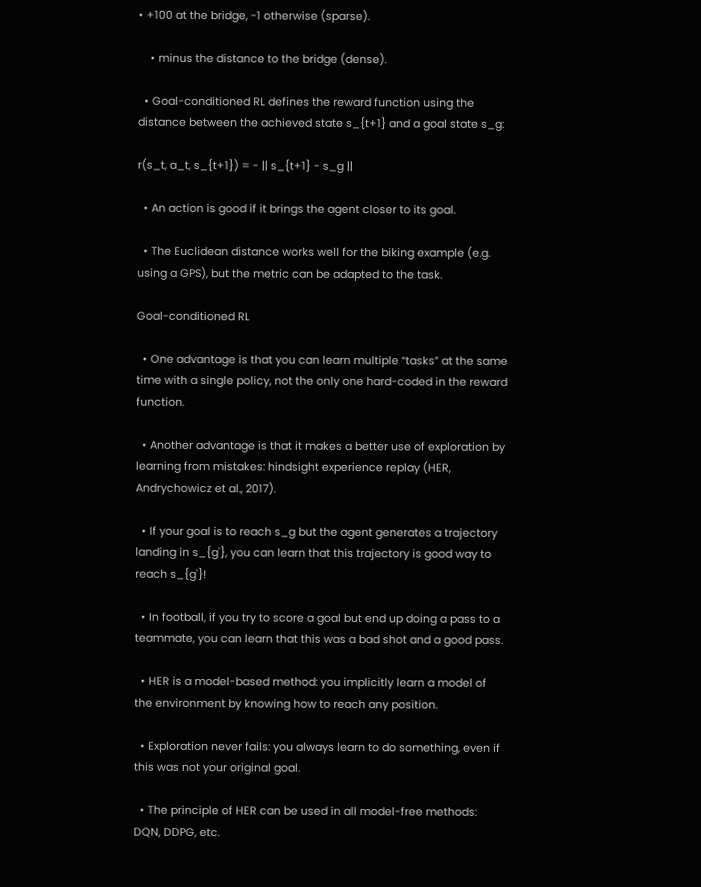• +100 at the bridge, -1 otherwise (sparse).

    • minus the distance to the bridge (dense).

  • Goal-conditioned RL defines the reward function using the distance between the achieved state s_{t+1} and a goal state s_g:

r(s_t, a_t, s_{t+1}) = - || s_{t+1} - s_g ||

  • An action is good if it brings the agent closer to its goal.

  • The Euclidean distance works well for the biking example (e.g. using a GPS), but the metric can be adapted to the task.

Goal-conditioned RL

  • One advantage is that you can learn multiple “tasks” at the same time with a single policy, not the only one hard-coded in the reward function.

  • Another advantage is that it makes a better use of exploration by learning from mistakes: hindsight experience replay (HER, Andrychowicz et al., 2017).

  • If your goal is to reach s_g but the agent generates a trajectory landing in s_{g'}, you can learn that this trajectory is good way to reach s_{g'}!

  • In football, if you try to score a goal but end up doing a pass to a teammate, you can learn that this was a bad shot and a good pass.

  • HER is a model-based method: you implicitly learn a model of the environment by knowing how to reach any position.

  • Exploration never fails: you always learn to do something, even if this was not your original goal.

  • The principle of HER can be used in all model-free methods: DQN, DDPG, etc.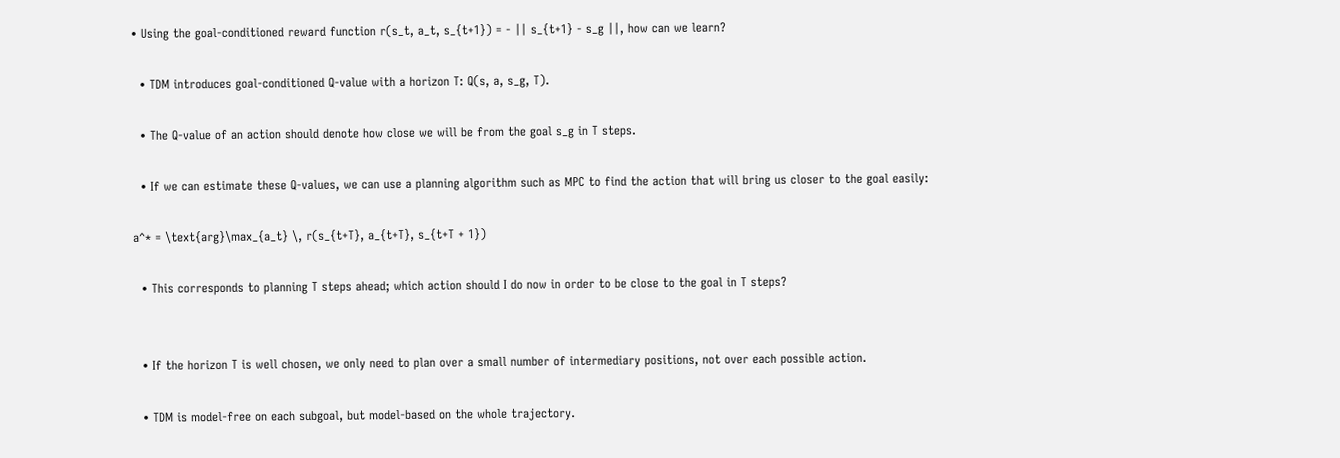• Using the goal-conditioned reward function r(s_t, a_t, s_{t+1}) = - || s_{t+1} - s_g ||, how can we learn?

  • TDM introduces goal-conditioned Q-value with a horizon T: Q(s, a, s_g, T).

  • The Q-value of an action should denote how close we will be from the goal s_g in T steps.

  • If we can estimate these Q-values, we can use a planning algorithm such as MPC to find the action that will bring us closer to the goal easily:

a^* = \text{arg}\max_{a_t} \, r(s_{t+T}, a_{t+T}, s_{t+T + 1})

  • This corresponds to planning T steps ahead; which action should I do now in order to be close to the goal in T steps?


  • If the horizon T is well chosen, we only need to plan over a small number of intermediary positions, not over each possible action.

  • TDM is model-free on each subgoal, but model-based on the whole trajectory.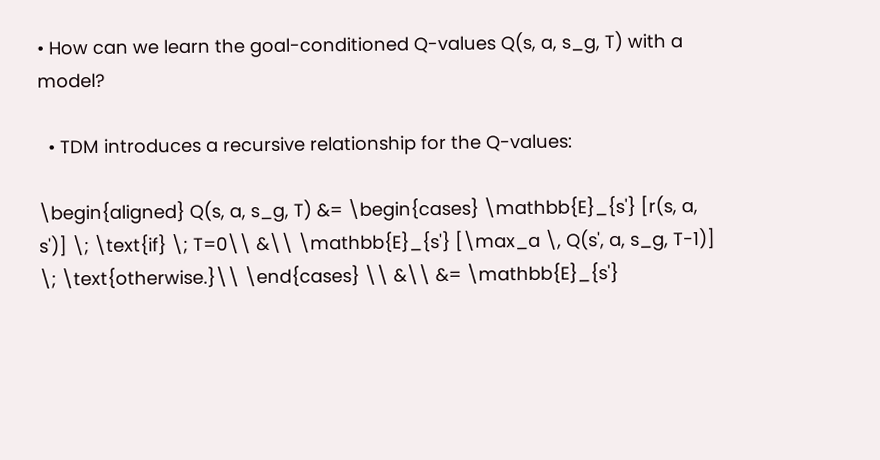• How can we learn the goal-conditioned Q-values Q(s, a, s_g, T) with a model?

  • TDM introduces a recursive relationship for the Q-values:

\begin{aligned} Q(s, a, s_g, T) &= \begin{cases} \mathbb{E}_{s'} [r(s, a, s')] \; \text{if} \; T=0\\ &\\ \mathbb{E}_{s'} [\max_a \, Q(s', a, s_g, T-1)] \; \text{otherwise.}\\ \end{cases} \\ &\\ &= \mathbb{E}_{s'}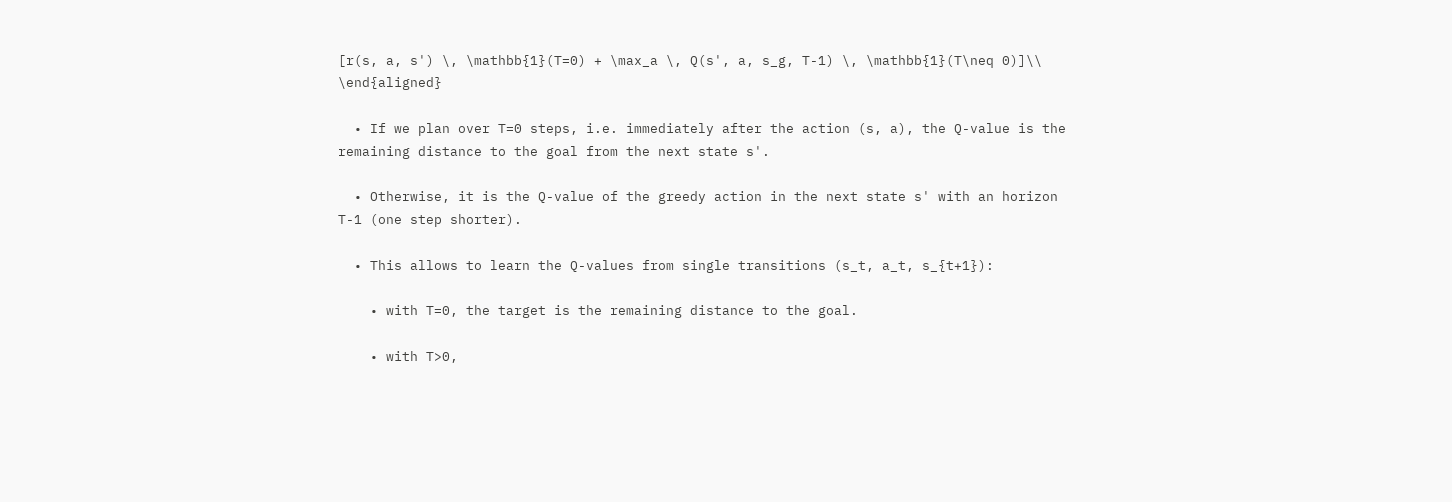[r(s, a, s') \, \mathbb{1}(T=0) + \max_a \, Q(s', a, s_g, T-1) \, \mathbb{1}(T\neq 0)]\\ \end{aligned}

  • If we plan over T=0 steps, i.e. immediately after the action (s, a), the Q-value is the remaining distance to the goal from the next state s'.

  • Otherwise, it is the Q-value of the greedy action in the next state s' with an horizon T-1 (one step shorter).

  • This allows to learn the Q-values from single transitions (s_t, a_t, s_{t+1}):

    • with T=0, the target is the remaining distance to the goal.

    • with T>0,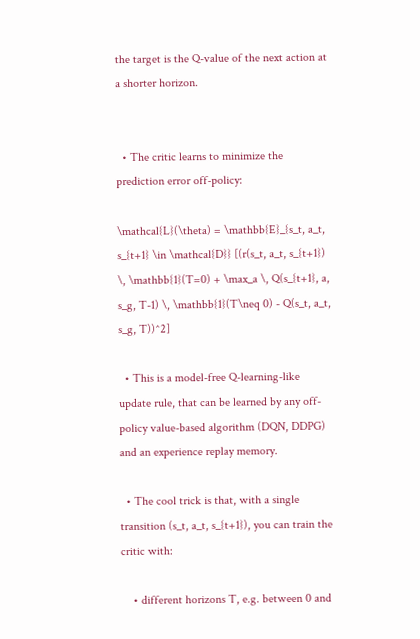the target is the Q-value of the next action at a shorter horizon.


  • The critic learns to minimize the prediction error off-policy:

\mathcal{L}(\theta) = \mathbb{E}_{s_t, a_t, s_{t+1} \in \mathcal{D}} [(r(s_t, a_t, s_{t+1}) \, \mathbb{1}(T=0) + \max_a \, Q(s_{t+1}, a, s_g, T-1) \, \mathbb{1}(T\neq 0) - Q(s_t, a_t, s_g, T))^2]

  • This is a model-free Q-learning-like update rule, that can be learned by any off-policy value-based algorithm (DQN, DDPG) and an experience replay memory.

  • The cool trick is that, with a single transition (s_t, a_t, s_{t+1}), you can train the critic with:

    • different horizons T, e.g. between 0 and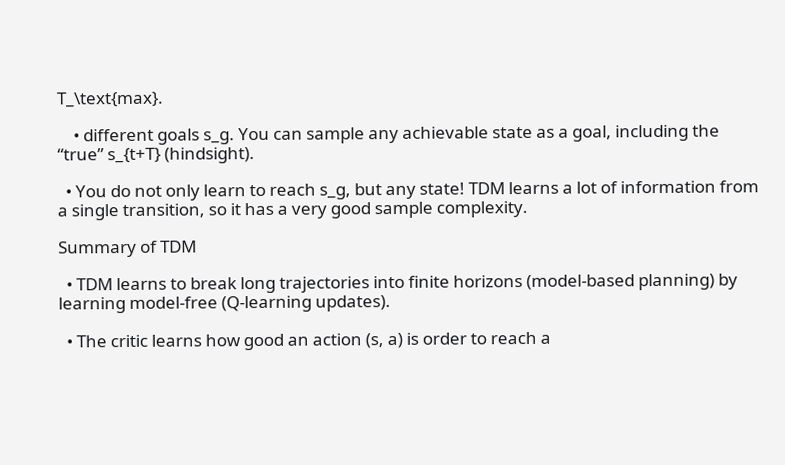T_\text{max}.

    • different goals s_g. You can sample any achievable state as a goal, including the “true” s_{t+T} (hindsight).

  • You do not only learn to reach s_g, but any state! TDM learns a lot of information from a single transition, so it has a very good sample complexity.

Summary of TDM

  • TDM learns to break long trajectories into finite horizons (model-based planning) by learning model-free (Q-learning updates).

  • The critic learns how good an action (s, a) is order to reach a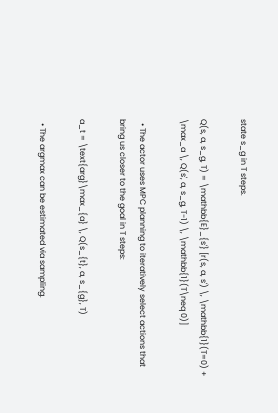state s_g in T steps.

Q(s, a, s_g, T) = \mathbb{E}_{s'} [r(s, a, s') \, \mathbb{1}(T=0) + \max_a \, Q(s', a, s_g, T-1) \, \mathbb{1}(T\neq 0)]

  • The actor uses MPC planning to iteratively select actions that bring us closer to the goal in T steps:

a_t = \text{arg}\max_{a} \, Q(s_{t}, a, s_{g}, T)

  • The argmax can be estimated via sampling.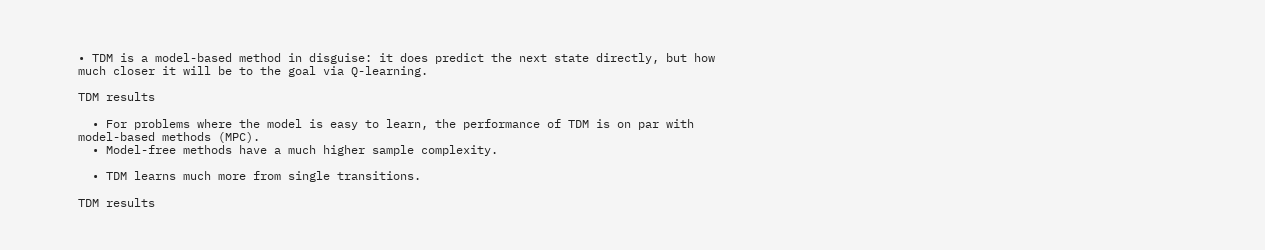• TDM is a model-based method in disguise: it does predict the next state directly, but how much closer it will be to the goal via Q-learning.

TDM results

  • For problems where the model is easy to learn, the performance of TDM is on par with model-based methods (MPC).
  • Model-free methods have a much higher sample complexity.

  • TDM learns much more from single transitions.

TDM results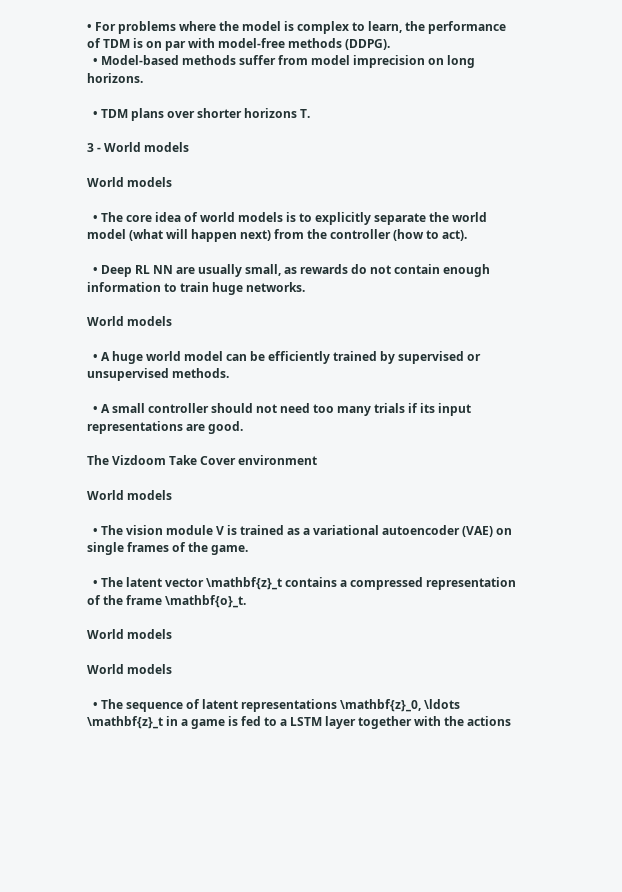• For problems where the model is complex to learn, the performance of TDM is on par with model-free methods (DDPG).
  • Model-based methods suffer from model imprecision on long horizons.

  • TDM plans over shorter horizons T.

3 - World models

World models

  • The core idea of world models is to explicitly separate the world model (what will happen next) from the controller (how to act).

  • Deep RL NN are usually small, as rewards do not contain enough information to train huge networks.

World models

  • A huge world model can be efficiently trained by supervised or unsupervised methods.

  • A small controller should not need too many trials if its input representations are good.

The Vizdoom Take Cover environment

World models

  • The vision module V is trained as a variational autoencoder (VAE) on single frames of the game.

  • The latent vector \mathbf{z}_t contains a compressed representation of the frame \mathbf{o}_t.

World models

World models

  • The sequence of latent representations \mathbf{z}_0, \ldots \mathbf{z}_t in a game is fed to a LSTM layer together with the actions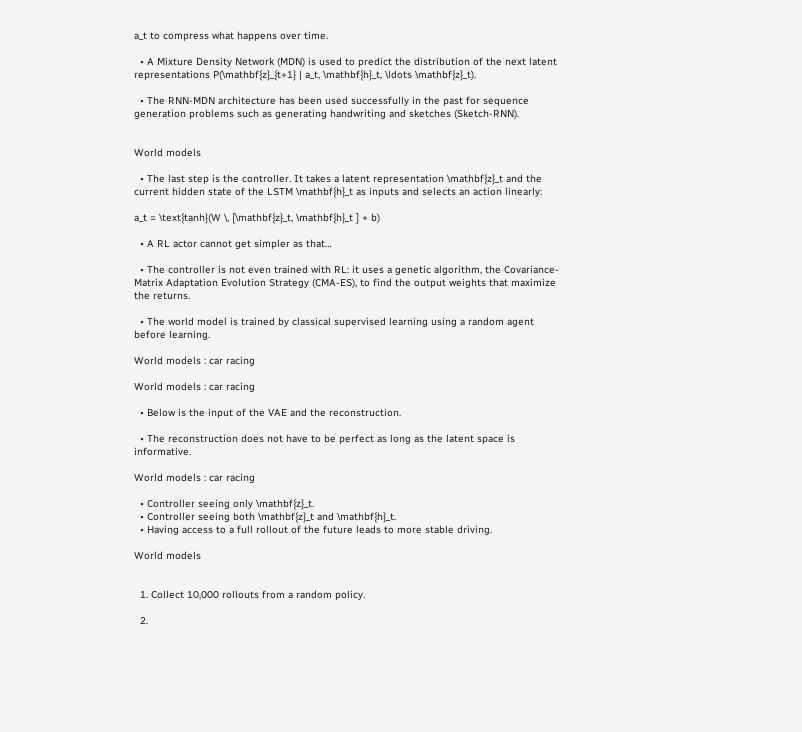a_t to compress what happens over time.

  • A Mixture Density Network (MDN) is used to predict the distribution of the next latent representations P(\mathbf{z}_{t+1} | a_t, \mathbf{h}_t, \ldots \mathbf{z}_t).

  • The RNN-MDN architecture has been used successfully in the past for sequence generation problems such as generating handwriting and sketches (Sketch-RNN).


World models

  • The last step is the controller. It takes a latent representation \mathbf{z}_t and the current hidden state of the LSTM \mathbf{h}_t as inputs and selects an action linearly:

a_t = \text{tanh}(W \, [\mathbf{z}_t, \mathbf{h}_t ] + b)

  • A RL actor cannot get simpler as that…

  • The controller is not even trained with RL: it uses a genetic algorithm, the Covariance-Matrix Adaptation Evolution Strategy (CMA-ES), to find the output weights that maximize the returns.

  • The world model is trained by classical supervised learning using a random agent before learning.

World models : car racing

World models : car racing

  • Below is the input of the VAE and the reconstruction.

  • The reconstruction does not have to be perfect as long as the latent space is informative.

World models : car racing

  • Controller seeing only \mathbf{z}_t.
  • Controller seeing both \mathbf{z}_t and \mathbf{h}_t.
  • Having access to a full rollout of the future leads to more stable driving.

World models


  1. Collect 10,000 rollouts from a random policy.

  2.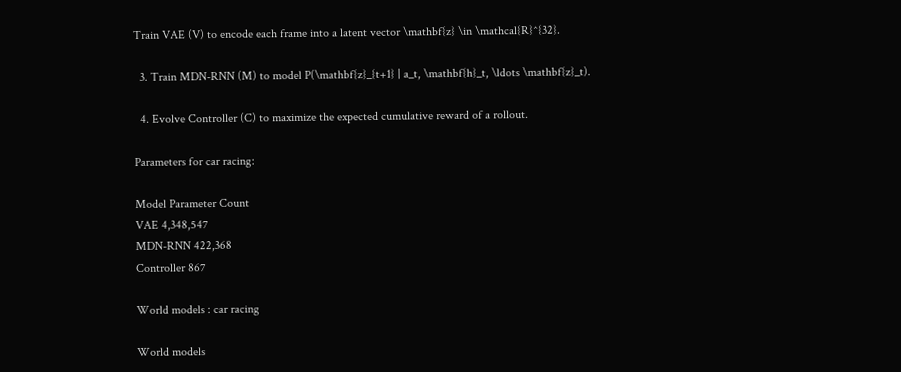Train VAE (V) to encode each frame into a latent vector \mathbf{z} \in \mathcal{R}^{32}.

  3. Train MDN-RNN (M) to model P(\mathbf{z}_{t+1} | a_t, \mathbf{h}_t, \ldots \mathbf{z}_t).

  4. Evolve Controller (C) to maximize the expected cumulative reward of a rollout.

Parameters for car racing:

Model Parameter Count
VAE 4,348,547
MDN-RNN 422,368
Controller 867

World models : car racing

World models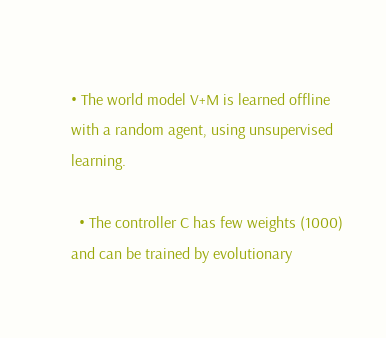• The world model V+M is learned offline with a random agent, using unsupervised learning.

  • The controller C has few weights (1000) and can be trained by evolutionary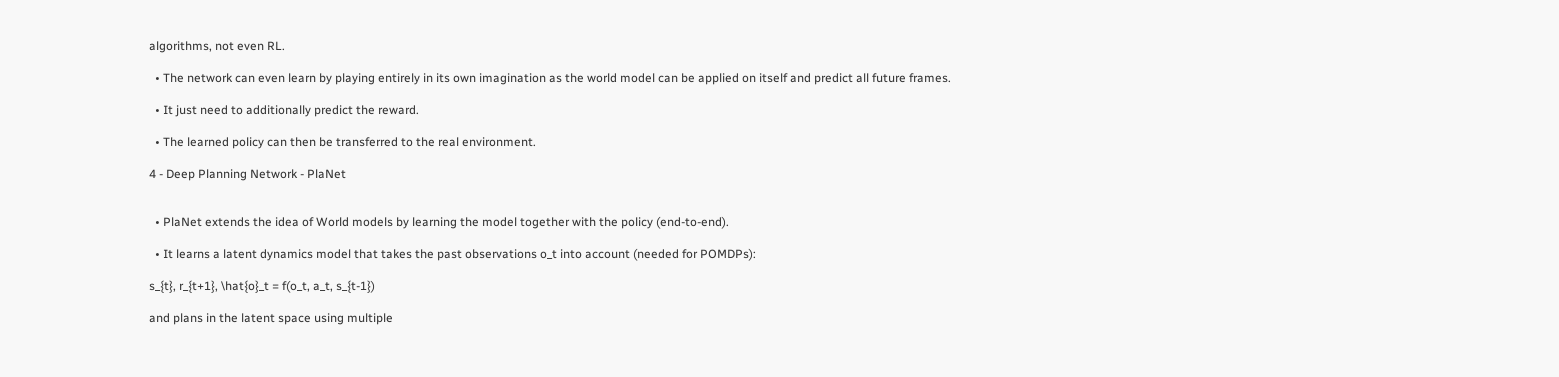algorithms, not even RL.

  • The network can even learn by playing entirely in its own imagination as the world model can be applied on itself and predict all future frames.

  • It just need to additionally predict the reward.

  • The learned policy can then be transferred to the real environment.

4 - Deep Planning Network - PlaNet


  • PlaNet extends the idea of World models by learning the model together with the policy (end-to-end).

  • It learns a latent dynamics model that takes the past observations o_t into account (needed for POMDPs):

s_{t}, r_{t+1}, \hat{o}_t = f(o_t, a_t, s_{t-1})

and plans in the latent space using multiple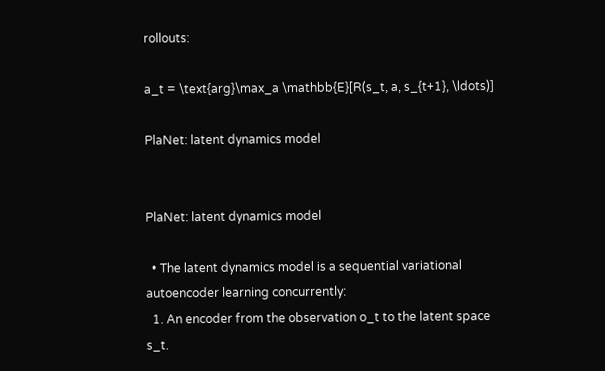rollouts:

a_t = \text{arg}\max_a \mathbb{E}[R(s_t, a, s_{t+1}, \ldots)]

PlaNet: latent dynamics model


PlaNet: latent dynamics model

  • The latent dynamics model is a sequential variational autoencoder learning concurrently:
  1. An encoder from the observation o_t to the latent space s_t.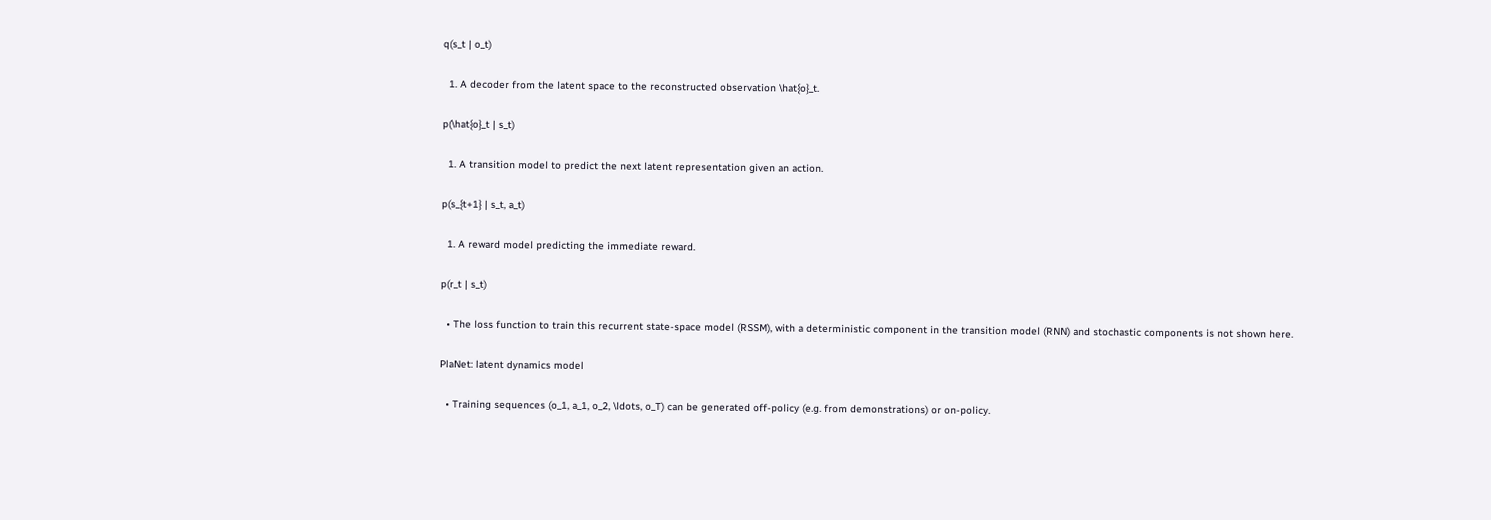q(s_t | o_t)

  1. A decoder from the latent space to the reconstructed observation \hat{o}_t.

p(\hat{o}_t | s_t)

  1. A transition model to predict the next latent representation given an action.

p(s_{t+1} | s_t, a_t)

  1. A reward model predicting the immediate reward.

p(r_t | s_t)

  • The loss function to train this recurrent state-space model (RSSM), with a deterministic component in the transition model (RNN) and stochastic components is not shown here.

PlaNet: latent dynamics model

  • Training sequences (o_1, a_1, o_2, \ldots, o_T) can be generated off-policy (e.g. from demonstrations) or on-policy.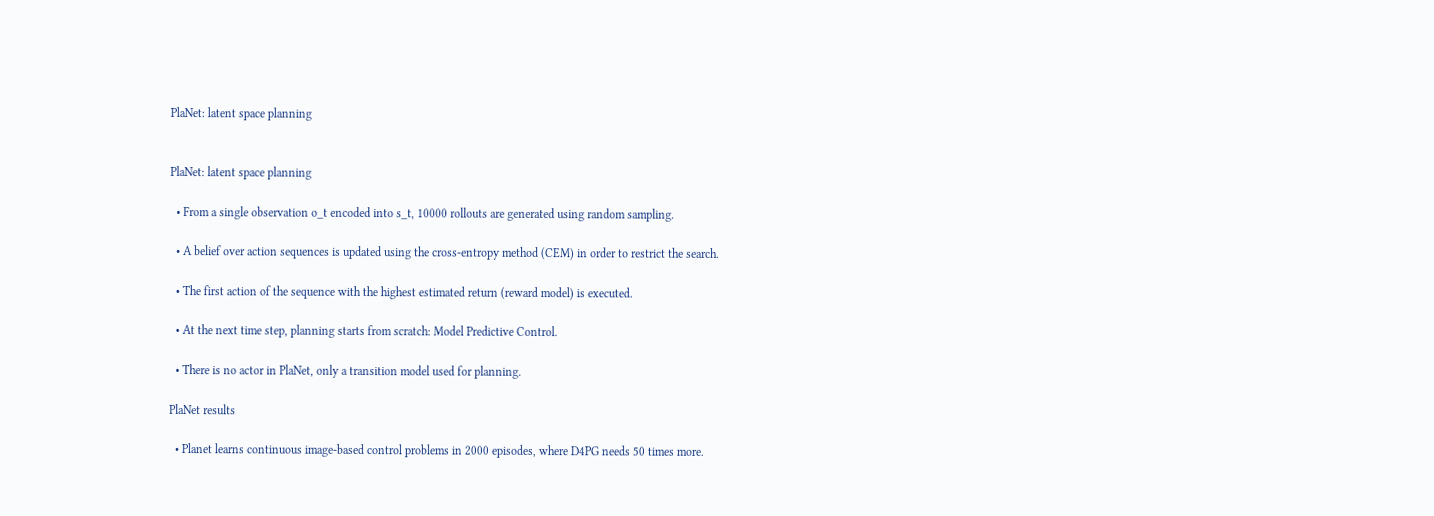PlaNet: latent space planning


PlaNet: latent space planning

  • From a single observation o_t encoded into s_t, 10000 rollouts are generated using random sampling.

  • A belief over action sequences is updated using the cross-entropy method (CEM) in order to restrict the search.

  • The first action of the sequence with the highest estimated return (reward model) is executed.

  • At the next time step, planning starts from scratch: Model Predictive Control.

  • There is no actor in PlaNet, only a transition model used for planning.

PlaNet results

  • Planet learns continuous image-based control problems in 2000 episodes, where D4PG needs 50 times more.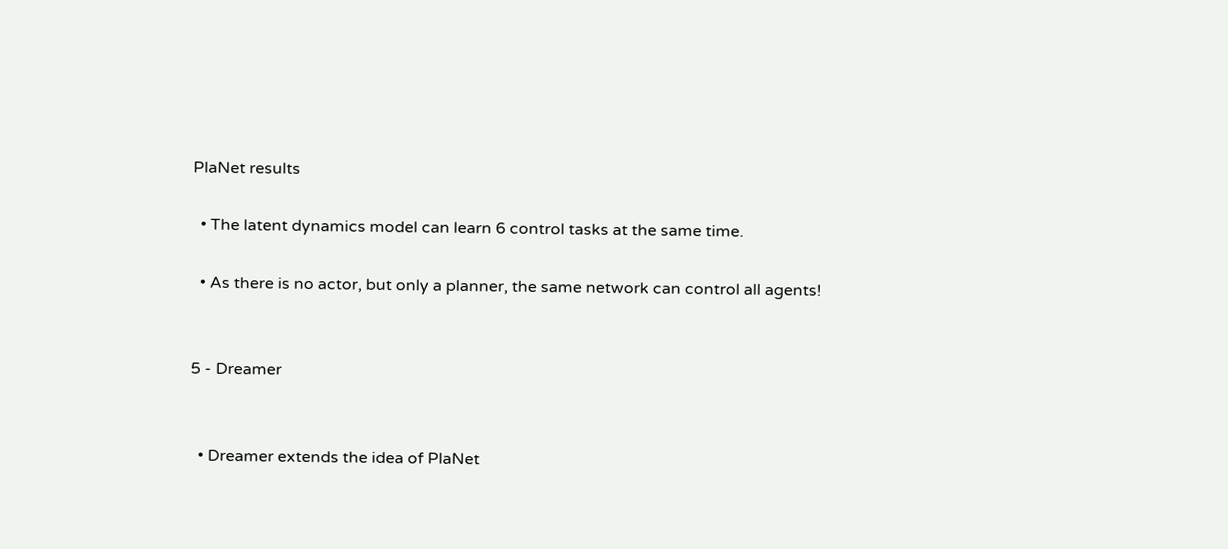PlaNet results

  • The latent dynamics model can learn 6 control tasks at the same time.

  • As there is no actor, but only a planner, the same network can control all agents!


5 - Dreamer


  • Dreamer extends the idea of PlaNet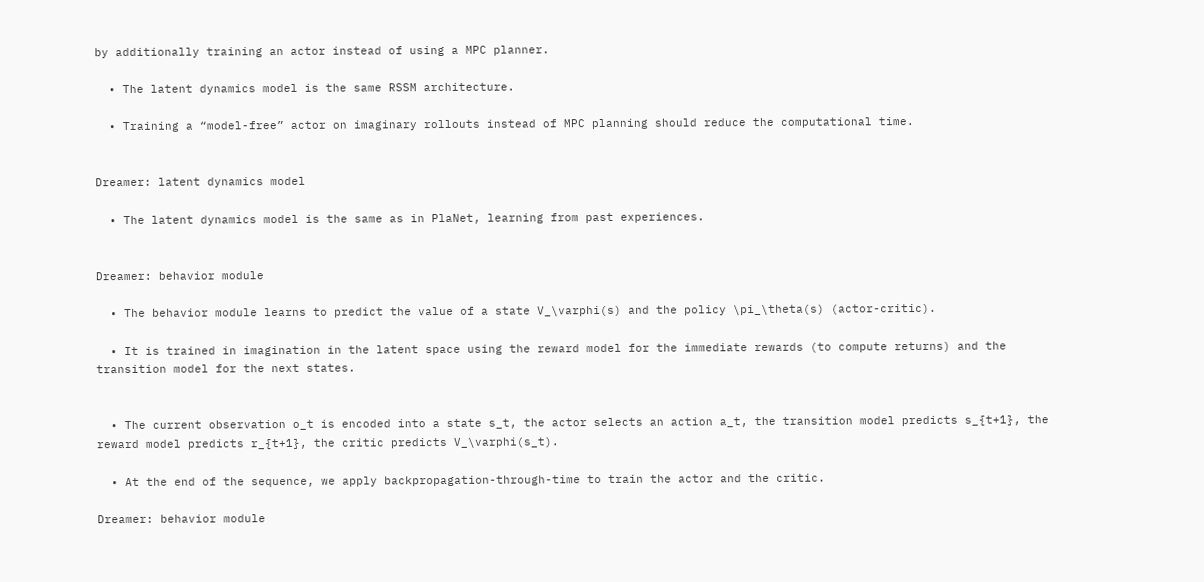by additionally training an actor instead of using a MPC planner.

  • The latent dynamics model is the same RSSM architecture.

  • Training a “model-free” actor on imaginary rollouts instead of MPC planning should reduce the computational time.


Dreamer: latent dynamics model

  • The latent dynamics model is the same as in PlaNet, learning from past experiences.


Dreamer: behavior module

  • The behavior module learns to predict the value of a state V_\varphi(s) and the policy \pi_\theta(s) (actor-critic).

  • It is trained in imagination in the latent space using the reward model for the immediate rewards (to compute returns) and the transition model for the next states.


  • The current observation o_t is encoded into a state s_t, the actor selects an action a_t, the transition model predicts s_{t+1}, the reward model predicts r_{t+1}, the critic predicts V_\varphi(s_t).

  • At the end of the sequence, we apply backpropagation-through-time to train the actor and the critic.

Dreamer: behavior module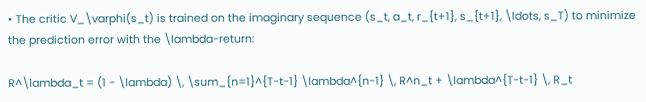• The critic V_\varphi(s_t) is trained on the imaginary sequence (s_t, a_t, r_{t+1}, s_{t+1}, \ldots, s_T) to minimize the prediction error with the \lambda-return:

R^\lambda_t = (1 - \lambda) \, \sum_{n=1}^{T-t-1} \lambda^{n-1} \, R^n_t + \lambda^{T-t-1} \, R_t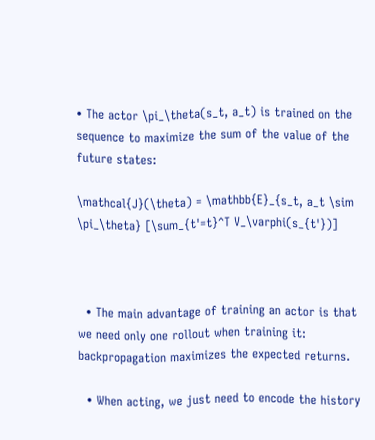• The actor \pi_\theta(s_t, a_t) is trained on the sequence to maximize the sum of the value of the future states:

\mathcal{J}(\theta) = \mathbb{E}_{s_t, a_t \sim \pi_\theta} [\sum_{t'=t}^T V_\varphi(s_{t'})]



  • The main advantage of training an actor is that we need only one rollout when training it: backpropagation maximizes the expected returns.

  • When acting, we just need to encode the history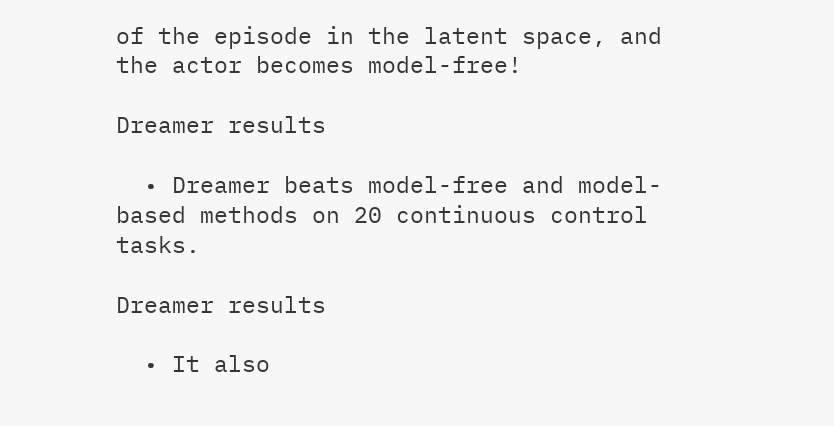of the episode in the latent space, and the actor becomes model-free!

Dreamer results

  • Dreamer beats model-free and model-based methods on 20 continuous control tasks.

Dreamer results

  • It also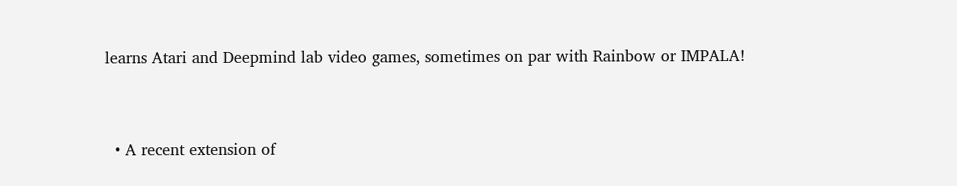learns Atari and Deepmind lab video games, sometimes on par with Rainbow or IMPALA!


  • A recent extension of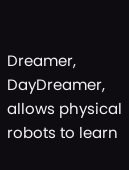Dreamer, DayDreamer, allows physical robots to learn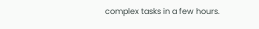complex tasks in a few hours.